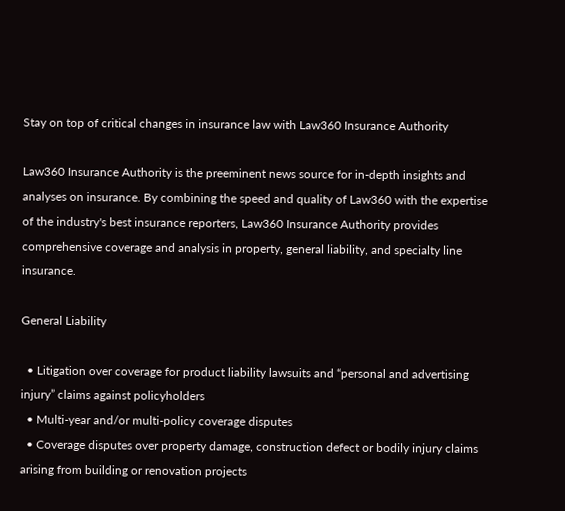Stay on top of critical changes in insurance law with Law360 Insurance Authority

Law360 Insurance Authority is the preeminent news source for in-depth insights and analyses on insurance. By combining the speed and quality of Law360 with the expertise of the industry's best insurance reporters, Law360 Insurance Authority provides comprehensive coverage and analysis in property, general liability, and specialty line insurance.

General Liability

  • Litigation over coverage for product liability lawsuits and “personal and advertising injury” claims against policyholders
  • Multi-year and/or multi-policy coverage disputes
  • Coverage disputes over property damage, construction defect or bodily injury claims arising from building or renovation projects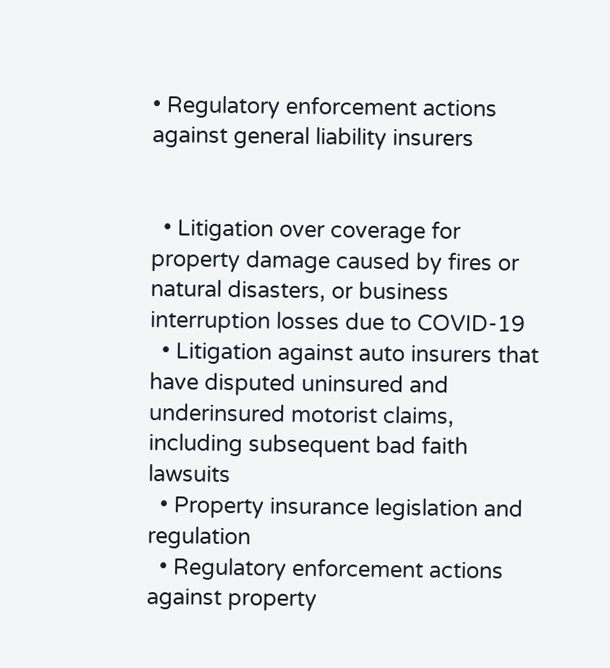• Regulatory enforcement actions against general liability insurers


  • Litigation over coverage for property damage caused by fires or natural disasters, or business interruption losses due to COVID-19
  • Litigation against auto insurers that have disputed uninsured and underinsured motorist claims, including subsequent bad faith lawsuits
  • Property insurance legislation and regulation
  • Regulatory enforcement actions against property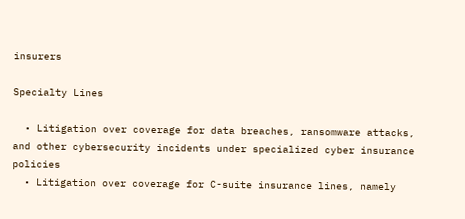insurers

Specialty Lines

  • Litigation over coverage for data breaches, ransomware attacks, and other cybersecurity incidents under specialized cyber insurance policies
  • Litigation over coverage for C-suite insurance lines, namely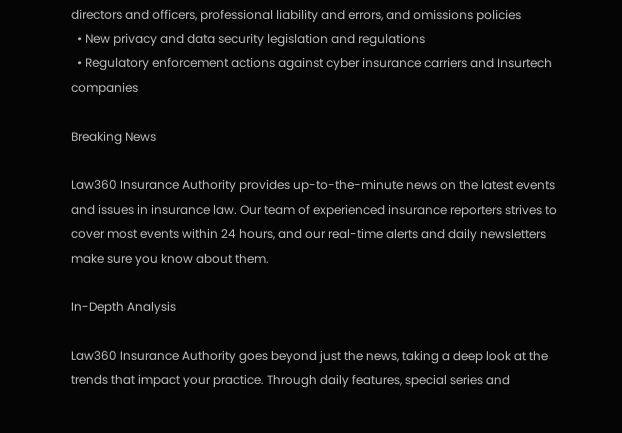directors and officers, professional liability and errors, and omissions policies
  • New privacy and data security legislation and regulations
  • Regulatory enforcement actions against cyber insurance carriers and Insurtech companies

Breaking News

Law360 Insurance Authority provides up-to-the-minute news on the latest events and issues in insurance law. Our team of experienced insurance reporters strives to cover most events within 24 hours, and our real-time alerts and daily newsletters make sure you know about them.

In-Depth Analysis

Law360 Insurance Authority goes beyond just the news, taking a deep look at the trends that impact your practice. Through daily features, special series and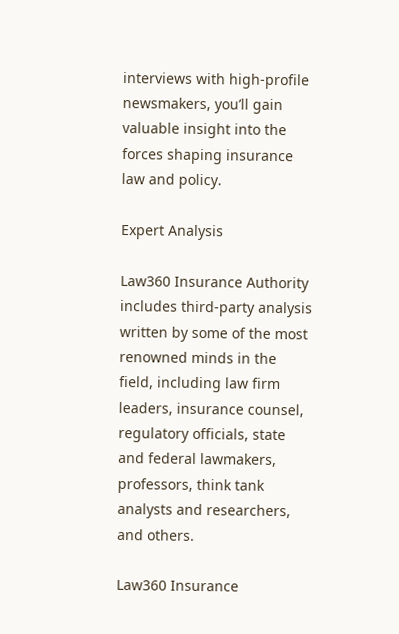interviews with high-profile newsmakers, you’ll gain valuable insight into the forces shaping insurance law and policy.

Expert Analysis

Law360 Insurance Authority includes third-party analysis written by some of the most renowned minds in the field, including law firm leaders, insurance counsel, regulatory officials, state and federal lawmakers, professors, think tank analysts and researchers, and others.

Law360 Insurance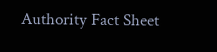Authority Fact Sheet